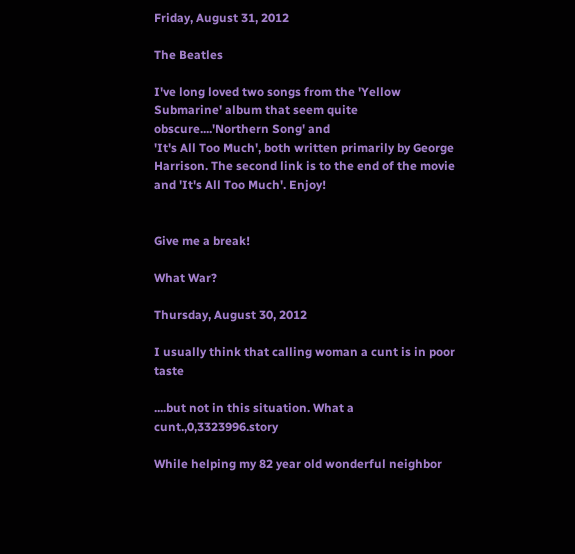Friday, August 31, 2012

The Beatles

I've long loved two songs from the 'Yellow Submarine' album that seem quite obscure....'Northern Song' and
'It's All Too Much', both written primarily by George Harrison. The second link is to the end of the movie and 'It's All Too Much'. Enjoy!


Give me a break!

What War?

Thursday, August 30, 2012

I usually think that calling woman a cunt is in poor taste

....but not in this situation. What a cunt.,0,3323996.story

While helping my 82 year old wonderful neighbor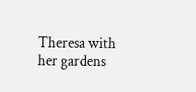Theresa with her gardens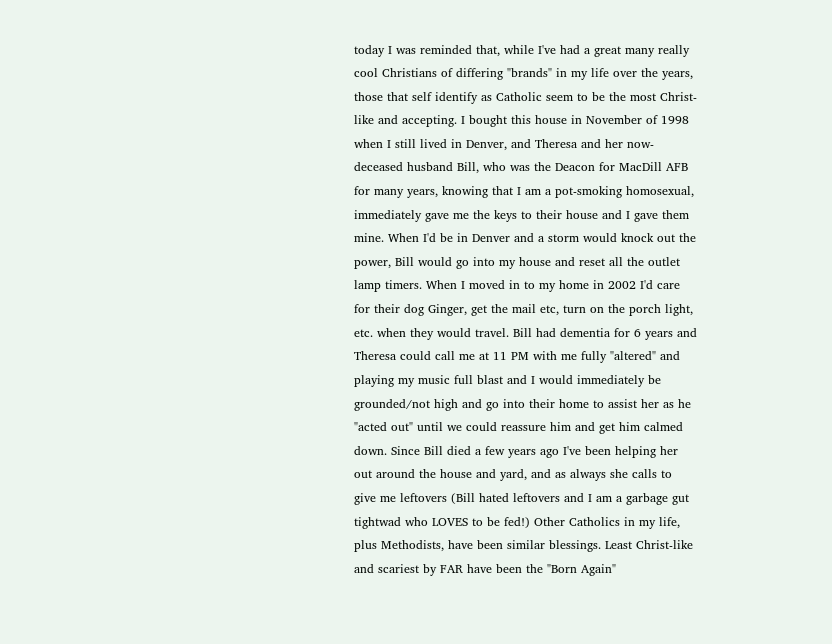today I was reminded that, while I've had a great many really cool Christians of differing "brands" in my life over the years, those that self identify as Catholic seem to be the most Christ-like and accepting. I bought this house in November of 1998 when I still lived in Denver, and Theresa and her now-deceased husband Bill, who was the Deacon for MacDill AFB for many years, knowing that I am a pot-smoking homosexual, immediately gave me the keys to their house and I gave them mine. When I'd be in Denver and a storm would knock out the power, Bill would go into my house and reset all the outlet lamp timers. When I moved in to my home in 2002 I'd care for their dog Ginger, get the mail etc, turn on the porch light, etc. when they would travel. Bill had dementia for 6 years and Theresa could call me at 11 PM with me fully "altered" and playing my music full blast and I would immediately be grounded/not high and go into their home to assist her as he "acted out" until we could reassure him and get him calmed down. Since Bill died a few years ago I've been helping her out around the house and yard, and as always she calls to give me leftovers (Bill hated leftovers and I am a garbage gut tightwad who LOVES to be fed!) Other Catholics in my life, plus Methodists, have been similar blessings. Least Christ-like and scariest by FAR have been the "Born Again"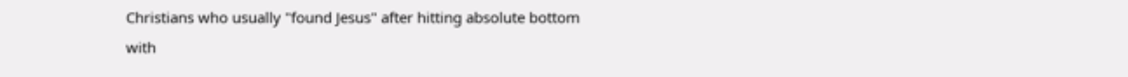Christians who usually "found Jesus" after hitting absolute bottom with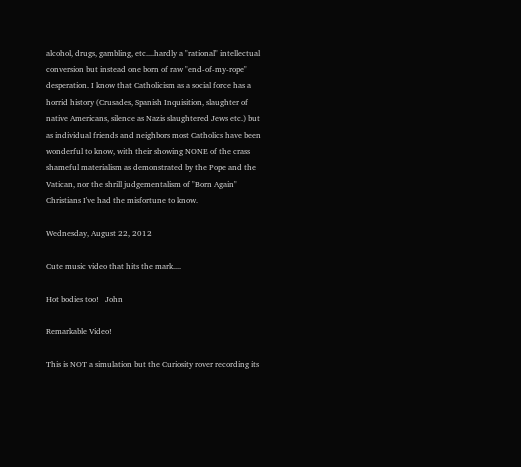alcohol, drugs, gambling, etc....hardly a "rational" intellectual conversion but instead one born of raw "end-of-my-rope" desperation. I know that Catholicism as a social force has a horrid history (Crusades, Spanish Inquisition, slaughter of native Americans, silence as Nazis slaughtered Jews etc.) but as individual friends and neighbors most Catholics have been wonderful to know, with their showing NONE of the crass shameful materialism as demonstrated by the Pope and the Vatican, nor the shrill judgementalism of "Born Again" Christians I've had the misfortune to know.

Wednesday, August 22, 2012

Cute music video that hits the mark....

Hot bodies too!   John

Remarkable Video!

This is NOT a simulation but the Curiosity rover recording its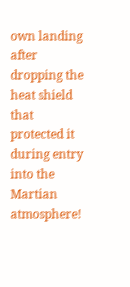own landing after dropping the heat shield that protected it during entry into the Martian atmosphere!